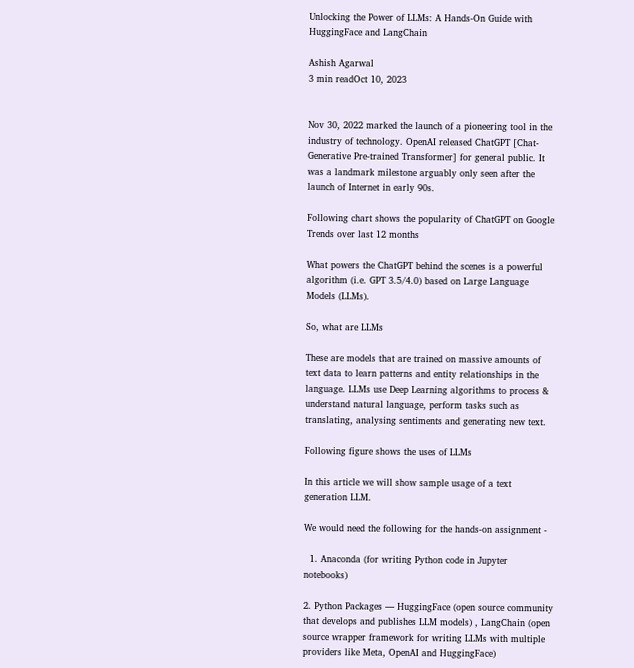Unlocking the Power of LLMs: A Hands-On Guide with HuggingFace and LangChain

Ashish Agarwal
3 min readOct 10, 2023


Nov 30, 2022 marked the launch of a pioneering tool in the industry of technology. OpenAI released ChatGPT [Chat-Generative Pre-trained Transformer] for general public. It was a landmark milestone arguably only seen after the launch of Internet in early 90s.

Following chart shows the popularity of ChatGPT on Google Trends over last 12 months

What powers the ChatGPT behind the scenes is a powerful algorithm (i.e. GPT 3.5/4.0) based on Large Language Models (LLMs).

So, what are LLMs

These are models that are trained on massive amounts of text data to learn patterns and entity relationships in the language. LLMs use Deep Learning algorithms to process & understand natural language, perform tasks such as translating, analysing sentiments and generating new text.

Following figure shows the uses of LLMs

In this article we will show sample usage of a text generation LLM.

We would need the following for the hands-on assignment -

  1. Anaconda (for writing Python code in Jupyter notebooks)

2. Python Packages — HuggingFace (open source community that develops and publishes LLM models) , LangChain (open source wrapper framework for writing LLMs with multiple providers like Meta, OpenAI and HuggingFace)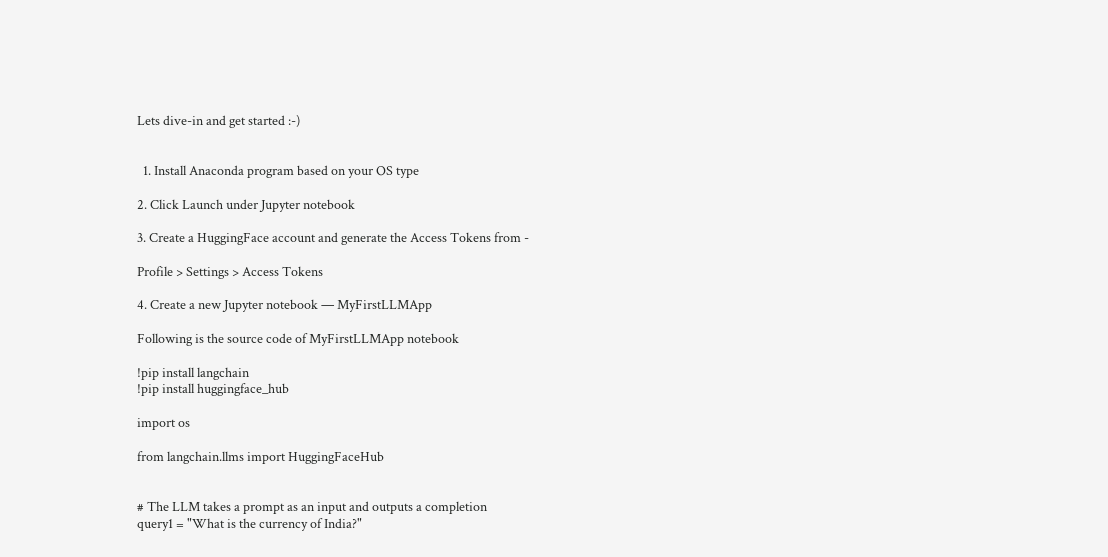Lets dive-in and get started :-)


  1. Install Anaconda program based on your OS type

2. Click Launch under Jupyter notebook

3. Create a HuggingFace account and generate the Access Tokens from -

Profile > Settings > Access Tokens

4. Create a new Jupyter notebook — MyFirstLLMApp

Following is the source code of MyFirstLLMApp notebook

!pip install langchain
!pip install huggingface_hub

import os

from langchain.llms import HuggingFaceHub


# The LLM takes a prompt as an input and outputs a completion
query1 = "What is the currency of India?"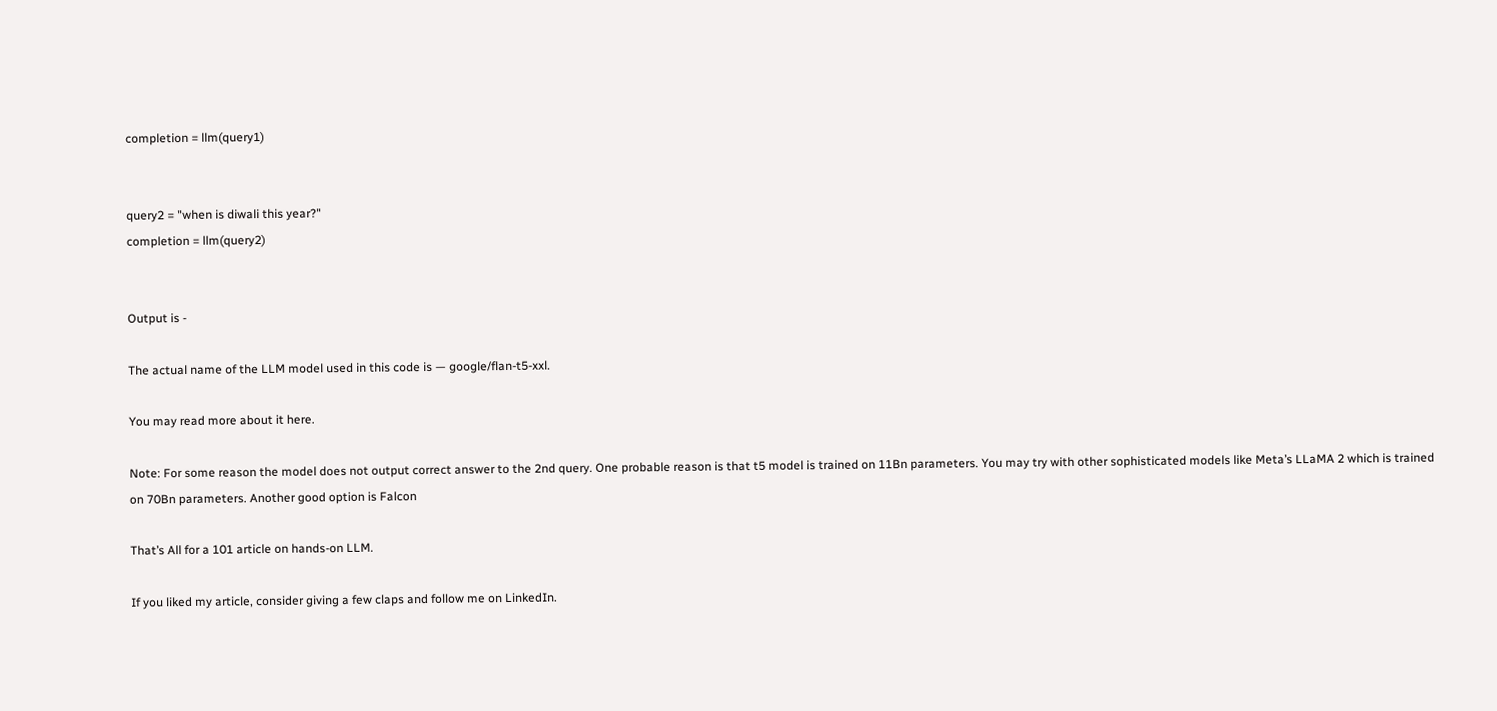completion = llm(query1)


query2 = "when is diwali this year?"
completion = llm(query2)


Output is -

The actual name of the LLM model used in this code is — google/flan-t5-xxl.

You may read more about it here.

Note: For some reason the model does not output correct answer to the 2nd query. One probable reason is that t5 model is trained on 11Bn parameters. You may try with other sophisticated models like Meta’s LLaMA 2 which is trained on 70Bn parameters. Another good option is Falcon

That’s All for a 101 article on hands-on LLM.

If you liked my article, consider giving a few claps and follow me on LinkedIn.